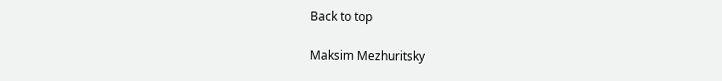Back to top

Maksim Mezhuritsky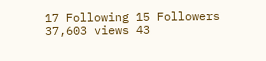17 Following 15 Followers
37,603 views 43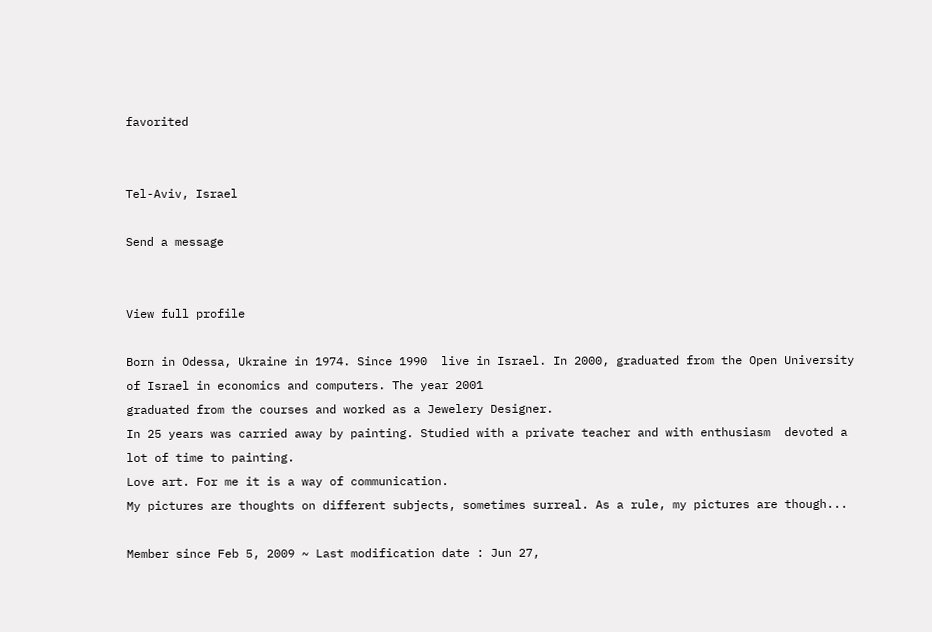favorited


Tel-Aviv, Israel

Send a message


View full profile

Born in Odessa, Ukraine in 1974. Since 1990  live in Israel. In 2000, graduated from the Open University of Israel in economics and computers. The year 2001
graduated from the courses and worked as a Jewelery Designer.
In 25 years was carried away by painting. Studied with a private teacher and with enthusiasm  devoted a lot of time to painting.
Love art. For me it is a way of communication.
My pictures are thoughts on different subjects, sometimes surreal. As a rule, my pictures are though...

Member since Feb 5, 2009 ~ Last modification date : Jun 27,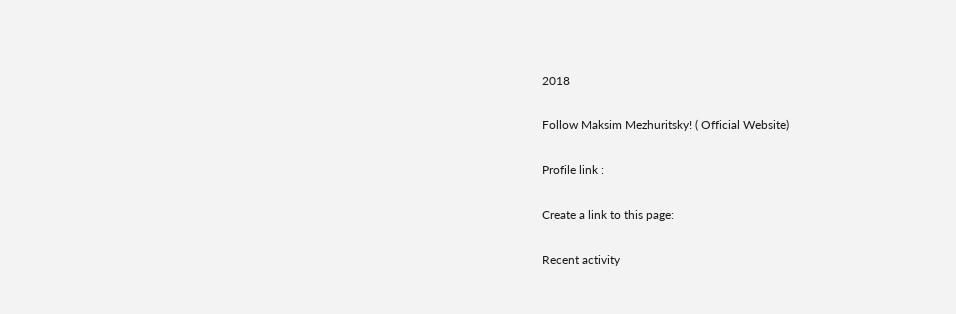2018

Follow Maksim Mezhuritsky! ( Official Website)

Profile link :

Create a link to this page:

Recent activity